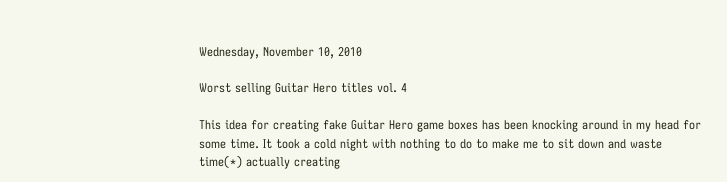Wednesday, November 10, 2010

Worst selling Guitar Hero titles vol. 4

This idea for creating fake Guitar Hero game boxes has been knocking around in my head for some time. It took a cold night with nothing to do to make me to sit down and waste time(*) actually creating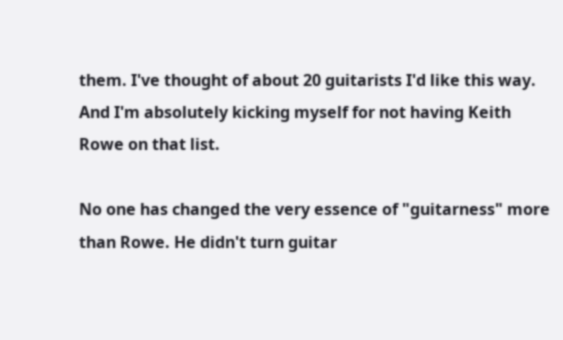them. I've thought of about 20 guitarists I'd like this way. And I'm absolutely kicking myself for not having Keith Rowe on that list.

No one has changed the very essence of "guitarness" more than Rowe. He didn't turn guitar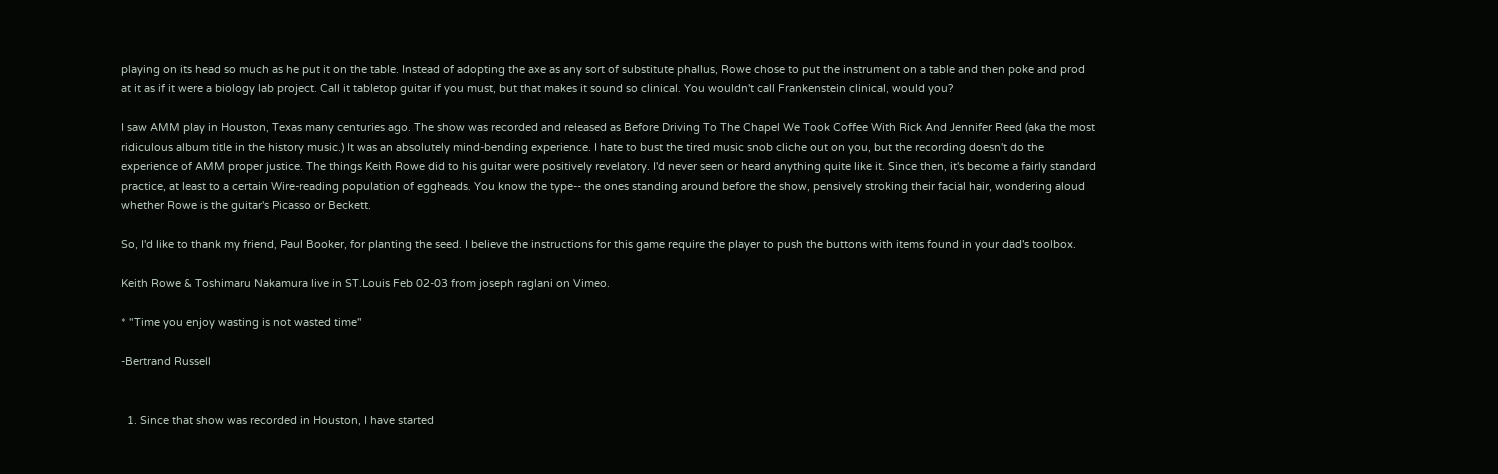playing on its head so much as he put it on the table. Instead of adopting the axe as any sort of substitute phallus, Rowe chose to put the instrument on a table and then poke and prod at it as if it were a biology lab project. Call it tabletop guitar if you must, but that makes it sound so clinical. You wouldn't call Frankenstein clinical, would you?

I saw AMM play in Houston, Texas many centuries ago. The show was recorded and released as Before Driving To The Chapel We Took Coffee With Rick And Jennifer Reed (aka the most ridiculous album title in the history music.) It was an absolutely mind-bending experience. I hate to bust the tired music snob cliche out on you, but the recording doesn't do the experience of AMM proper justice. The things Keith Rowe did to his guitar were positively revelatory. I'd never seen or heard anything quite like it. Since then, it's become a fairly standard practice, at least to a certain Wire-reading population of eggheads. You know the type-- the ones standing around before the show, pensively stroking their facial hair, wondering aloud whether Rowe is the guitar's Picasso or Beckett.

So, I'd like to thank my friend, Paul Booker, for planting the seed. I believe the instructions for this game require the player to push the buttons with items found in your dad's toolbox.

Keith Rowe & Toshimaru Nakamura live in ST.Louis Feb 02-03 from joseph raglani on Vimeo.

* "Time you enjoy wasting is not wasted time"

-Bertrand Russell


  1. Since that show was recorded in Houston, I have started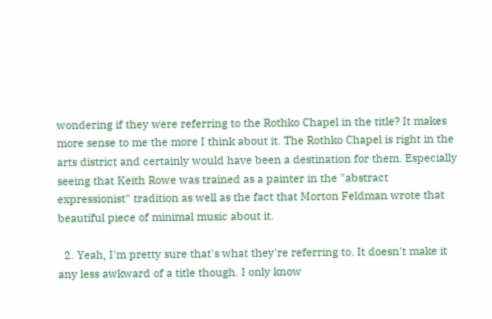wondering if they were referring to the Rothko Chapel in the title? It makes more sense to me the more I think about it. The Rothko Chapel is right in the arts district and certainly would have been a destination for them. Especially seeing that Keith Rowe was trained as a painter in the "abstract expressionist" tradition as well as the fact that Morton Feldman wrote that beautiful piece of minimal music about it.

  2. Yeah, I'm pretty sure that's what they're referring to. It doesn't make it any less awkward of a title though. I only know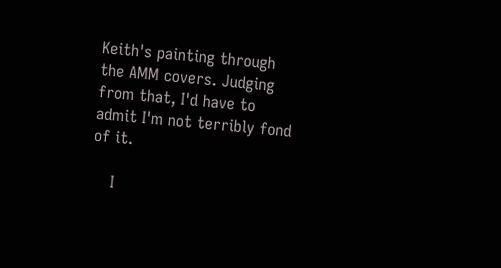Keith's painting through the AMM covers. Judging from that, I'd have to admit I'm not terribly fond of it.

    I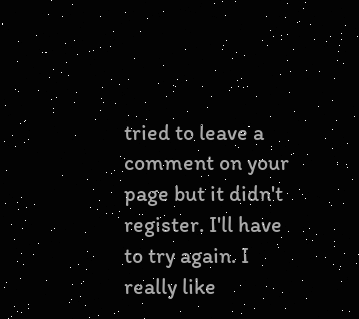tried to leave a comment on your page but it didn't register. I'll have to try again. I really like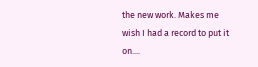the new work. Makes me wish I had a record to put it on....